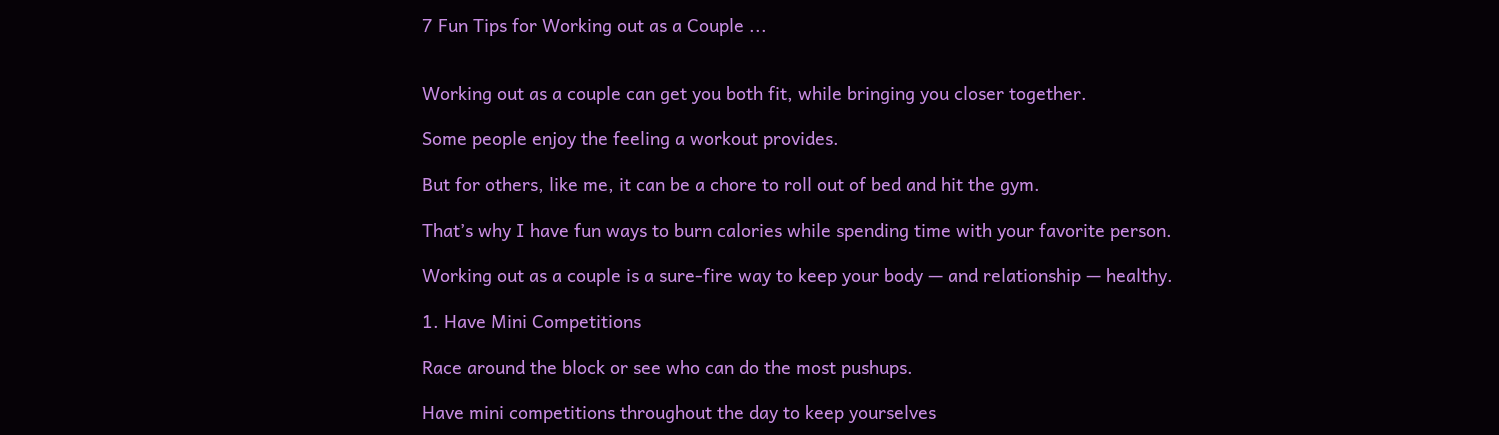7 Fun Tips for Working out as a Couple ...


Working out as a couple can get you both fit, while bringing you closer together.

Some people enjoy the feeling a workout provides.

But for others, like me, it can be a chore to roll out of bed and hit the gym.

That’s why I have fun ways to burn calories while spending time with your favorite person.

Working out as a couple is a sure-fire way to keep your body — and relationship — healthy.

1. Have Mini Competitions

Race around the block or see who can do the most pushups.

Have mini competitions throughout the day to keep yourselves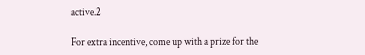active.2

For extra incentive, come up with a prize for the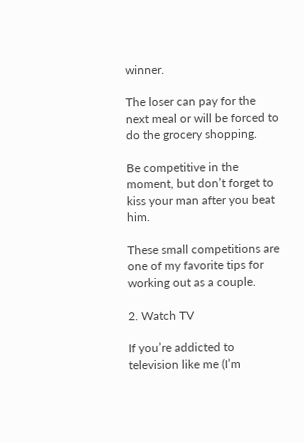winner.

The loser can pay for the next meal or will be forced to do the grocery shopping.

Be competitive in the moment, but don’t forget to kiss your man after you beat him.

These small competitions are one of my favorite tips for working out as a couple.

2. Watch TV

If you’re addicted to television like me (I’m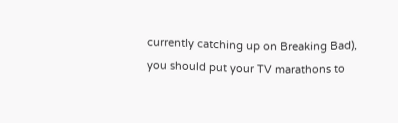currently catching up on Breaking Bad), you should put your TV marathons to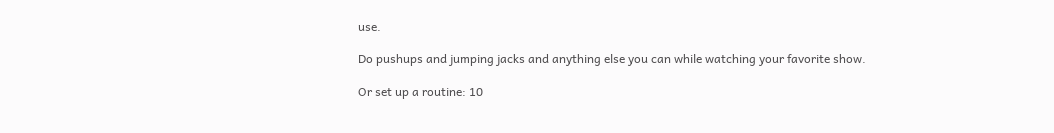use.

Do pushups and jumping jacks and anything else you can while watching your favorite show.

Or set up a routine: 10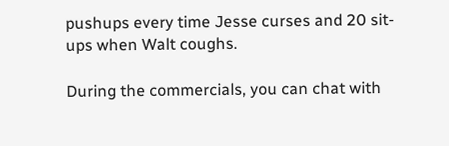pushups every time Jesse curses and 20 sit-ups when Walt coughs.

During the commercials, you can chat with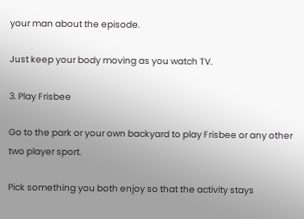your man about the episode.

Just keep your body moving as you watch TV.

3. Play Frisbee

Go to the park or your own backyard to play Frisbee or any other two player sport.

Pick something you both enjoy so that the activity stays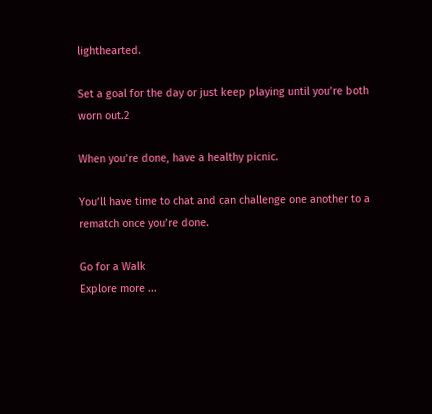lighthearted.

Set a goal for the day or just keep playing until you’re both worn out.2

When you’re done, have a healthy picnic.

You’ll have time to chat and can challenge one another to a rematch once you’re done.

Go for a Walk
Explore more ...